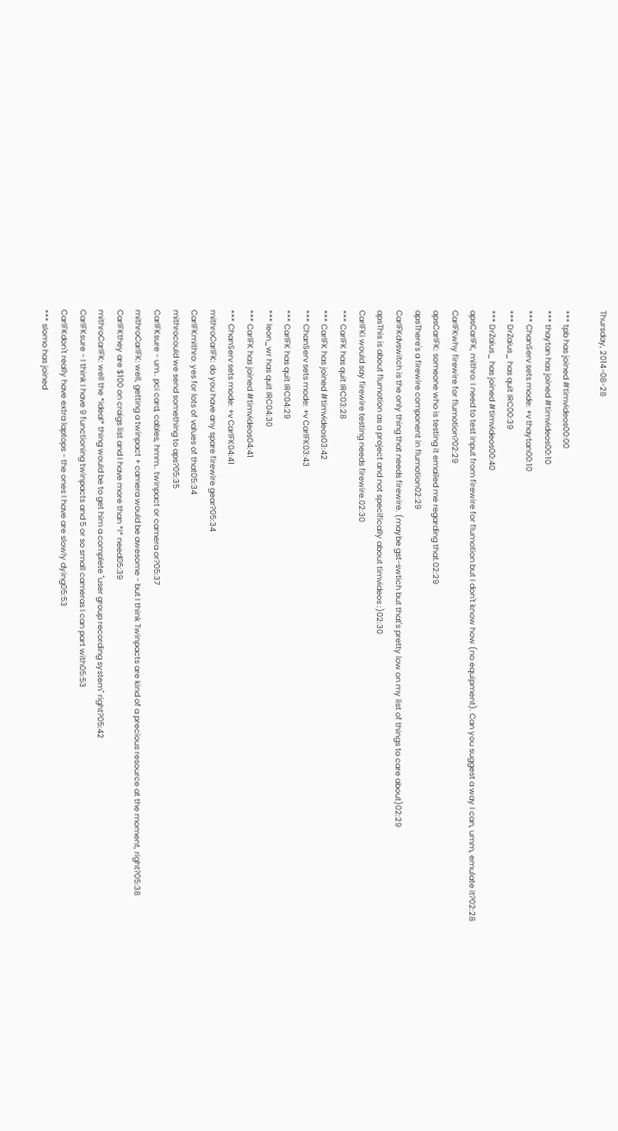Thursday, 2014-08-28

*** tpb has joined #timvideos00:00
*** thaytan has joined #timvideos00:10
*** ChanServ sets mode: +v thaytan00:10
*** DrZaius_ has quit IRC00:39
*** DrZaius_ has joined #timvideos00:40
apsCarlFK, mithro: I need to test input from firewire for flumotion but I don't know how (no equipment). Can you suggest a way I can, umm, emulate it?02:28
CarlFKwhy firewire for flumotion?02:29
apsCarlFK: someone who is testing it emailed me regarding that.02:29
apsThere's a firewire component in flumotion02:29
CarlFKdvswitch is the only thing that needs firewire. (maybe gst-swtich but that's pretty low on my list of things to care about)02:29
apsThis is about flumotion as a project and not specifically about timvideos :)02:30
CarlFKi would say firewire testing needs firewire.02:30
*** CarlFK has quit IRC03:28
*** CarlFK has joined #timvideos03:42
*** ChanServ sets mode: +v CarlFK03:43
*** CarlFK has quit IRC04:29
*** leon_wr has quit IRC04:30
*** CarlFK has joined #timvideos04:41
*** ChanServ sets mode: +v CarlFK04:41
mithroCarlFK: do you have any spare firewire gear?05:34
CarlFKmithro: yes for lots of values of that05:34
mithrocould we send something to aps?05:35
CarlFKsure - um.. pci card, cables, hmm.. twinpact or camera or?05:37
mithroCarlFK: well, getting a twinpact + camera would be awesome - but I think Twinpacts are kind of a precious resource at the moment, right?05:38
CarlFKthey are $100 on craigs list and I have more than *I* need05:39
mithroCarlFK: well the *ideal* thing would be to get him a complete "user group recording system" right?05:42
CarlFKsure - I think I have 9 functioning twinpacts and 5 or so small cameras I can part with05:53
CarlFKdon't really have extra laptops - the ones I have are slowly dying05:53
*** slomo has joined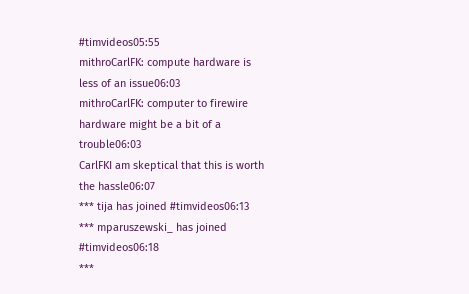#timvideos05:55
mithroCarlFK: compute hardware is less of an issue06:03
mithroCarlFK: computer to firewire hardware might be a bit of a trouble06:03
CarlFKI am skeptical that this is worth the hassle06:07
*** tija has joined #timvideos06:13
*** mparuszewski_ has joined #timvideos06:18
***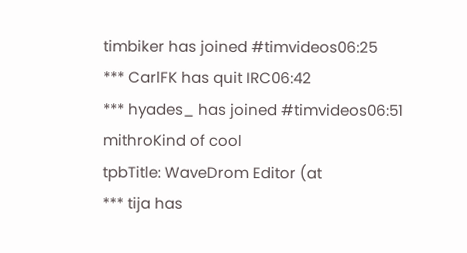timbiker has joined #timvideos06:25
*** CarlFK has quit IRC06:42
*** hyades_ has joined #timvideos06:51
mithroKind of cool
tpbTitle: WaveDrom Editor (at
*** tija has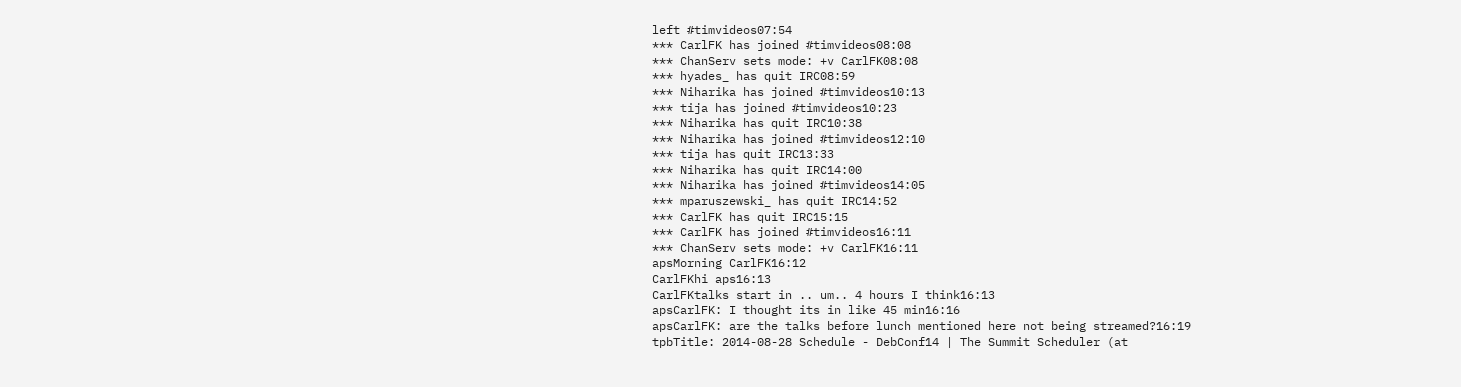left #timvideos07:54
*** CarlFK has joined #timvideos08:08
*** ChanServ sets mode: +v CarlFK08:08
*** hyades_ has quit IRC08:59
*** Niharika has joined #timvideos10:13
*** tija has joined #timvideos10:23
*** Niharika has quit IRC10:38
*** Niharika has joined #timvideos12:10
*** tija has quit IRC13:33
*** Niharika has quit IRC14:00
*** Niharika has joined #timvideos14:05
*** mparuszewski_ has quit IRC14:52
*** CarlFK has quit IRC15:15
*** CarlFK has joined #timvideos16:11
*** ChanServ sets mode: +v CarlFK16:11
apsMorning CarlFK16:12
CarlFKhi aps16:13
CarlFKtalks start in .. um.. 4 hours I think16:13
apsCarlFK: I thought its in like 45 min16:16
apsCarlFK: are the talks before lunch mentioned here not being streamed?16:19
tpbTitle: 2014-08-28 Schedule - DebConf14 | The Summit Scheduler (at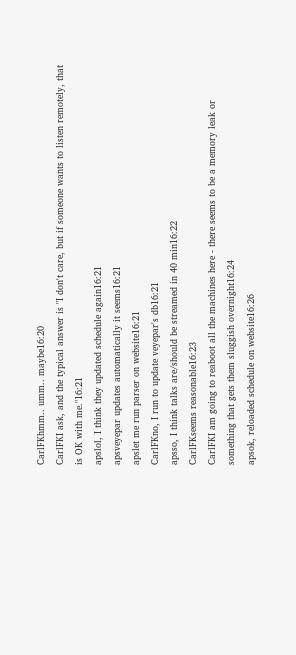CarlFKhmm.. umm.. maybe16:20
CarlFKI ask, and the typical answer is "I don't care, but if someone wants to listen remotely, that is OK with me."16:21
apslol, I think they updated schedule again16:21
apsveyepar updates automatically it seems16:21
apslet me run parser on website16:21
CarlFKno, I run to update veyepar's db16:21
apsso, I think talks are/should be streamed in 40 min16:22
CarlFKseems reasonable16:23
CarlFKI am going to reaboot all the machines here - there seems to be a memory leak or something that gets them sluggish overnight16:24
apsok, reloaded schedule on website16:26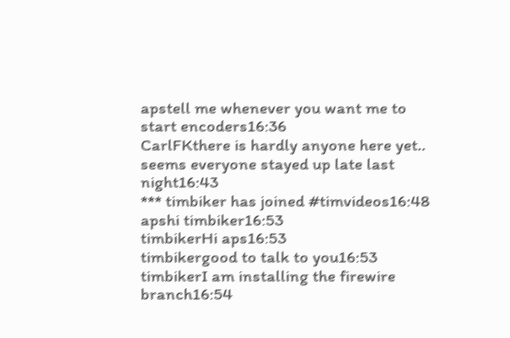apstell me whenever you want me to start encoders16:36
CarlFKthere is hardly anyone here yet.. seems everyone stayed up late last night16:43
*** timbiker has joined #timvideos16:48
apshi timbiker16:53
timbikerHi aps16:53
timbikergood to talk to you16:53
timbikerI am installing the firewire branch16:54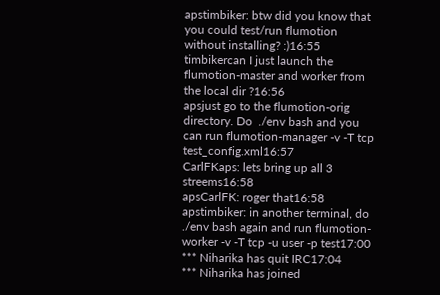apstimbiker: btw did you know that you could test/run flumotion without installing? :)16:55
timbikercan I just launch the flumotion-master and worker from the local dir ?16:56
apsjust go to the flumotion-orig directory. Do  ./env bash and you  can run flumotion-manager -v -T tcp test_config.xml16:57
CarlFKaps: lets bring up all 3 streems16:58
apsCarlFK: roger that16:58
apstimbiker: in another terminal, do ./env bash again and run flumotion-worker -v -T tcp -u user -p test17:00
*** Niharika has quit IRC17:04
*** Niharika has joined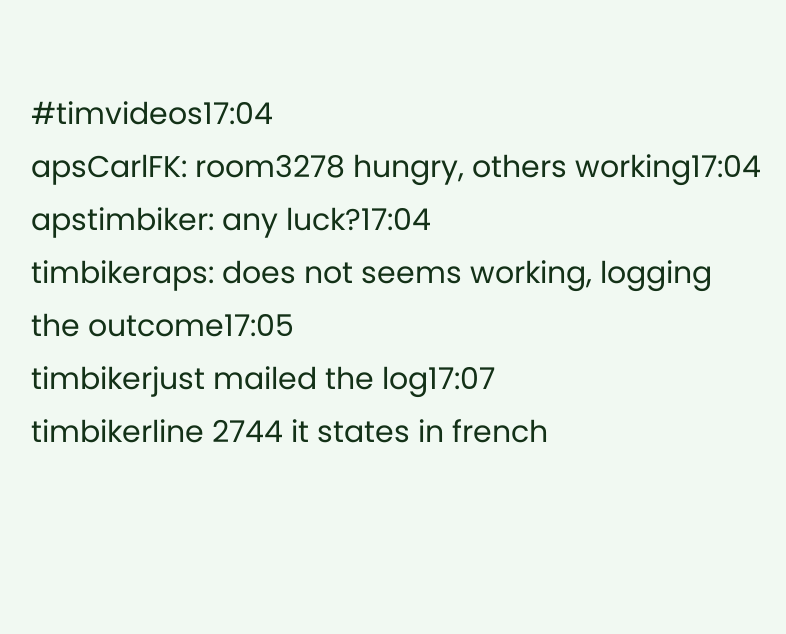#timvideos17:04
apsCarlFK: room3278 hungry, others working17:04
apstimbiker: any luck?17:04
timbikeraps: does not seems working, logging the outcome17:05
timbikerjust mailed the log17:07
timbikerline 2744 it states in french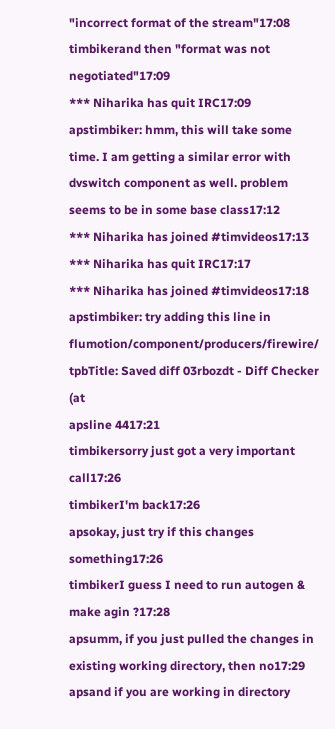"incorrect format of the stream"17:08
timbikerand then "format was not negotiated"17:09
*** Niharika has quit IRC17:09
apstimbiker: hmm, this will take some time. I am getting a similar error with dvswitch component as well. problem seems to be in some base class17:12
*** Niharika has joined #timvideos17:13
*** Niharika has quit IRC17:17
*** Niharika has joined #timvideos17:18
apstimbiker: try adding this line in flumotion/component/producers/firewire/
tpbTitle: Saved diff 03rbozdt - Diff Checker (at
apsline 4417:21
timbikersorry just got a very important call17:26
timbikerI'm back17:26
apsokay, just try if this changes something17:26
timbikerI guess I need to run autogen & make agin ?17:28
apsumm, if you just pulled the changes in existing working directory, then no17:29
apsand if you are working in directory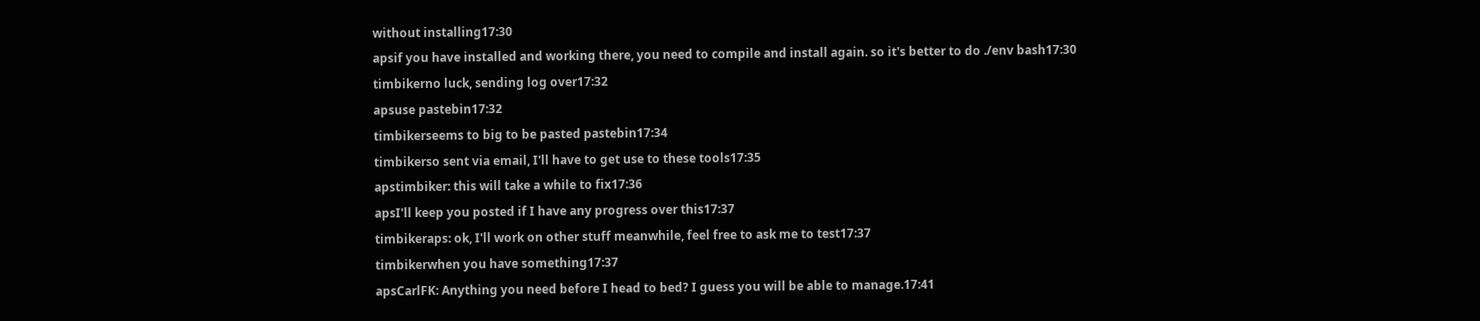without installing17:30
apsif you have installed and working there, you need to compile and install again. so it's better to do ./env bash17:30
timbikerno luck, sending log over17:32
apsuse pastebin17:32
timbikerseems to big to be pasted pastebin17:34
timbikerso sent via email, I'll have to get use to these tools17:35
apstimbiker: this will take a while to fix17:36
apsI'll keep you posted if I have any progress over this17:37
timbikeraps: ok, I'll work on other stuff meanwhile, feel free to ask me to test17:37
timbikerwhen you have something17:37
apsCarlFK: Anything you need before I head to bed? I guess you will be able to manage.17:41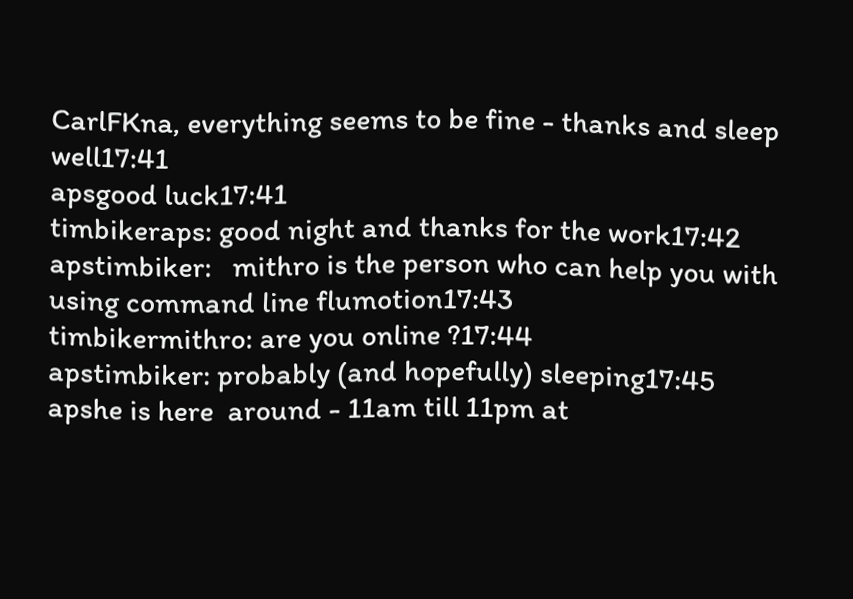CarlFKna, everything seems to be fine - thanks and sleep well17:41
apsgood luck17:41
timbikeraps: good night and thanks for the work17:42
apstimbiker:   mithro is the person who can help you with using command line flumotion17:43
timbikermithro: are you online ?17:44
apstimbiker: probably (and hopefully) sleeping17:45
apshe is here  around - 11am till 11pm at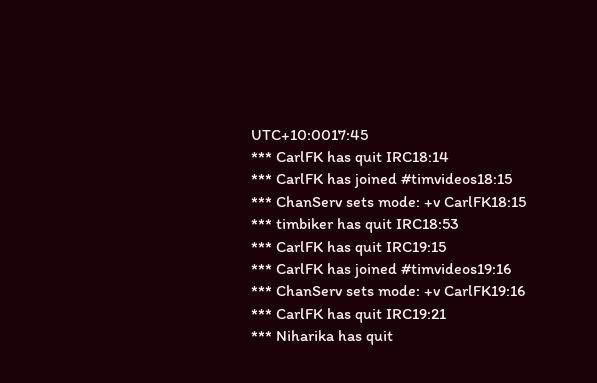UTC+10:0017:45
*** CarlFK has quit IRC18:14
*** CarlFK has joined #timvideos18:15
*** ChanServ sets mode: +v CarlFK18:15
*** timbiker has quit IRC18:53
*** CarlFK has quit IRC19:15
*** CarlFK has joined #timvideos19:16
*** ChanServ sets mode: +v CarlFK19:16
*** CarlFK has quit IRC19:21
*** Niharika has quit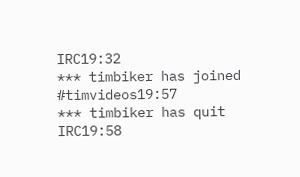IRC19:32
*** timbiker has joined #timvideos19:57
*** timbiker has quit IRC19:58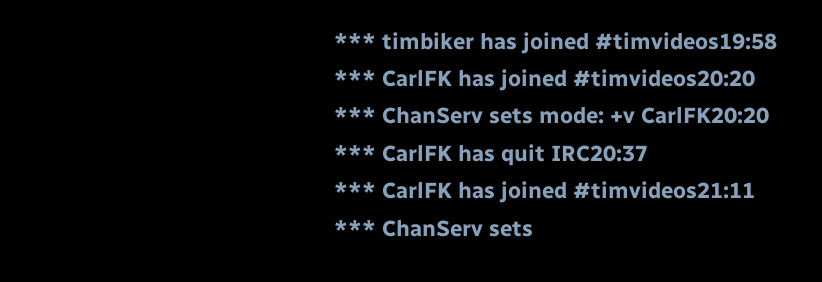*** timbiker has joined #timvideos19:58
*** CarlFK has joined #timvideos20:20
*** ChanServ sets mode: +v CarlFK20:20
*** CarlFK has quit IRC20:37
*** CarlFK has joined #timvideos21:11
*** ChanServ sets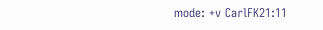mode: +v CarlFK21:11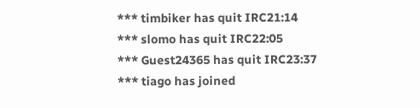*** timbiker has quit IRC21:14
*** slomo has quit IRC22:05
*** Guest24365 has quit IRC23:37
*** tiago has joined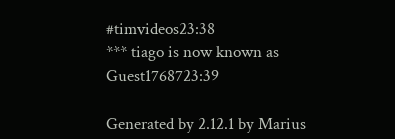#timvideos23:38
*** tiago is now known as Guest1768723:39

Generated by 2.12.1 by Marius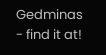Gedminas - find it at!